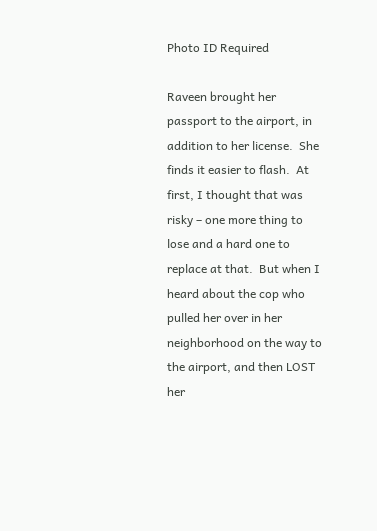Photo ID Required

Raveen brought her passport to the airport, in addition to her license.  She finds it easier to flash.  At first, I thought that was risky – one more thing to lose and a hard one to replace at that.  But when I heard about the cop who pulled her over in her neighborhood on the way to the airport, and then LOST her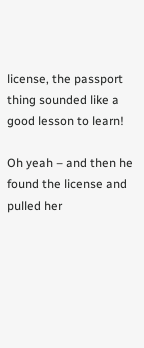license, the passport thing sounded like a good lesson to learn!

Oh yeah – and then he found the license and pulled her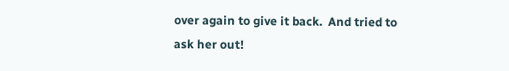over again to give it back.  And tried to ask her out!